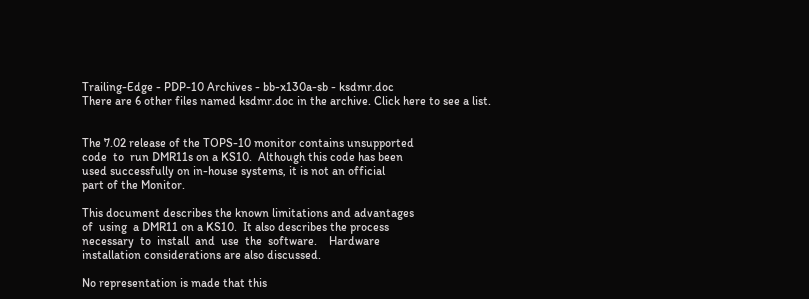Trailing-Edge - PDP-10 Archives - bb-x130a-sb - ksdmr.doc
There are 6 other files named ksdmr.doc in the archive. Click here to see a list.


The 7.02 release of the TOPS-10 monitor contains unsupported
code  to  run DMR11s on a KS10.  Although this code has been
used successfully on in-house systems, it is not an official
part of the Monitor.

This document describes the known limitations and advantages
of  using  a DMR11 on a KS10.  It also describes the process
necessary  to  install  and  use  the  software.    Hardware
installation considerations are also discussed.

No representation is made that this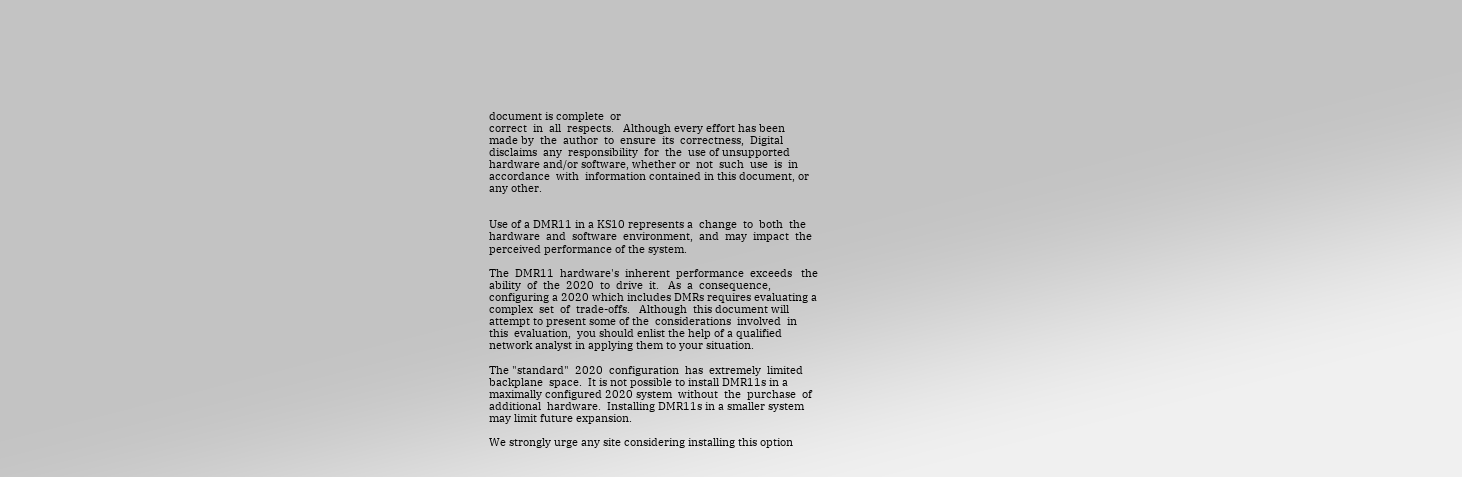document is complete  or
correct  in  all  respects.   Although every effort has been
made by  the  author  to  ensure  its  correctness,  Digital
disclaims  any  responsibility  for  the  use of unsupported
hardware and/or software, whether or  not  such  use  is  in
accordance  with  information contained in this document, or
any other.


Use of a DMR11 in a KS10 represents a  change  to  both  the
hardware  and  software  environment,  and  may  impact  the
perceived performance of the system.

The  DMR11  hardware's  inherent  performance  exceeds   the
ability  of  the  2020  to  drive  it.   As  a  consequence,
configuring a 2020 which includes DMRs requires evaluating a
complex  set  of  trade-offs.   Although  this document will
attempt to present some of the  considerations  involved  in
this  evaluation,  you should enlist the help of a qualified
network analyst in applying them to your situation.

The "standard"  2020  configuration  has  extremely  limited
backplane  space.  It is not possible to install DMR11s in a
maximally configured 2020 system  without  the  purchase  of
additional  hardware.  Installing DMR11s in a smaller system
may limit future expansion.

We strongly urge any site considering installing this option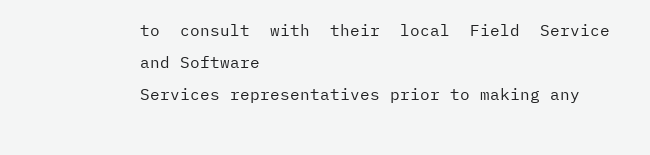to  consult  with  their  local  Field  Service and Software
Services representatives prior to making any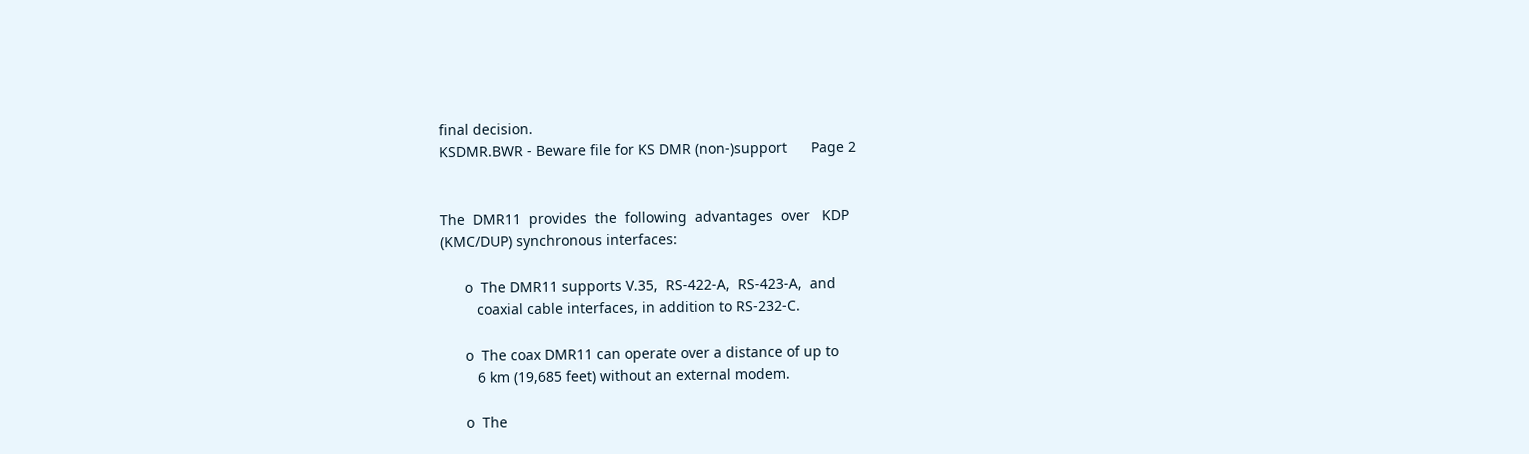final decision.
KSDMR.BWR - Beware file for KS DMR (non-)support      Page 2


The  DMR11  provides  the  following  advantages  over   KDP
(KMC/DUP) synchronous interfaces:

      o  The DMR11 supports V.35,  RS-422-A,  RS-423-A,  and
         coaxial cable interfaces, in addition to RS-232-C.

      o  The coax DMR11 can operate over a distance of up to
         6 km (19,685 feet) without an external modem.

      o  The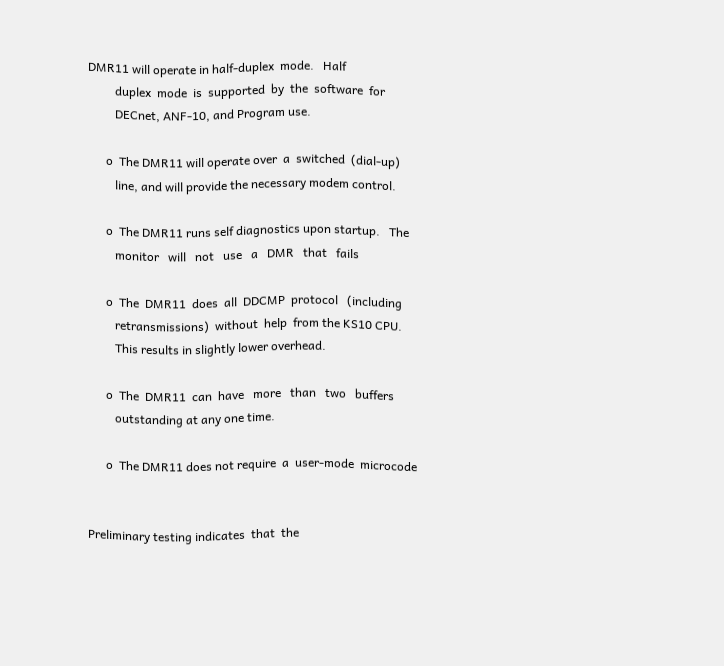DMR11 will operate in half-duplex  mode.   Half
         duplex  mode  is  supported  by  the  software  for
         DECnet, ANF-10, and Program use.

      o  The DMR11 will operate over  a  switched  (dial-up)
         line, and will provide the necessary modem control.

      o  The DMR11 runs self diagnostics upon startup.   The
         monitor   will   not   use   a   DMR   that   fails

      o  The  DMR11  does  all  DDCMP  protocol   (including
         retransmissions)  without  help  from the KS10 CPU.
         This results in slightly lower overhead.

      o  The  DMR11  can  have   more   than   two   buffers
         outstanding at any one time.

      o  The DMR11 does not require  a  user-mode  microcode


Preliminary testing indicates  that  the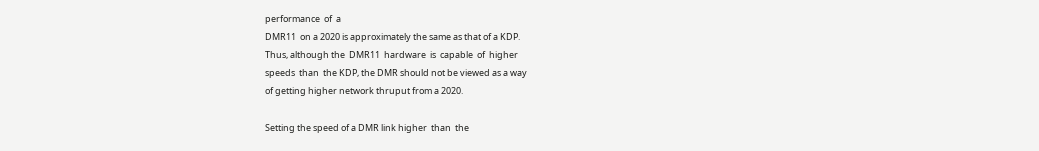performance  of  a
DMR11  on a 2020 is approximately the same as that of a KDP.
Thus, although the  DMR11  hardware  is  capable  of  higher
speeds  than  the KDP, the DMR should not be viewed as a way
of getting higher network thruput from a 2020.

Setting the speed of a DMR link higher  than  the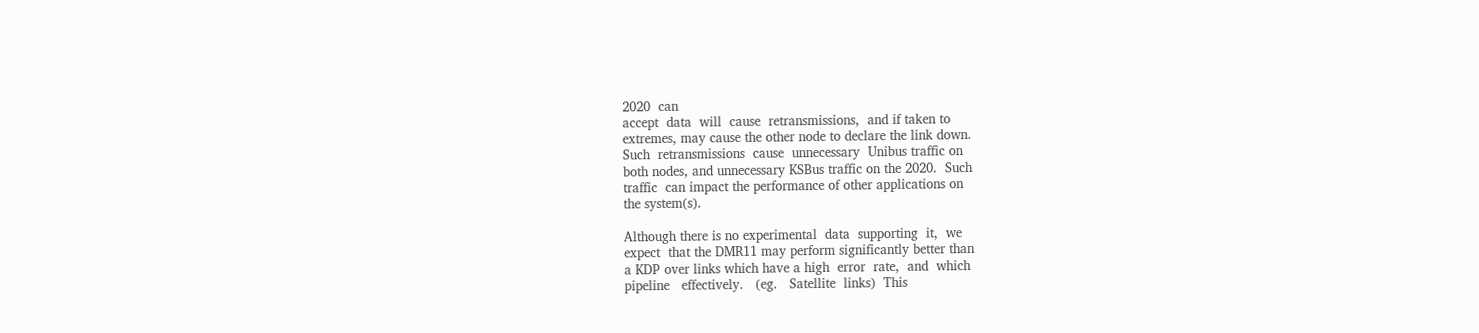2020  can
accept  data  will  cause  retransmissions,  and if taken to
extremes, may cause the other node to declare the link down.
Such  retransmissions  cause  unnecessary  Unibus traffic on
both nodes, and unnecessary KSBus traffic on the 2020.  Such
traffic  can impact the performance of other applications on
the system(s).

Although there is no experimental  data  supporting  it,  we
expect  that the DMR11 may perform significantly better than
a KDP over links which have a high  error  rate,  and  which
pipeline   effectively.   (eg.   Satellite  links)  This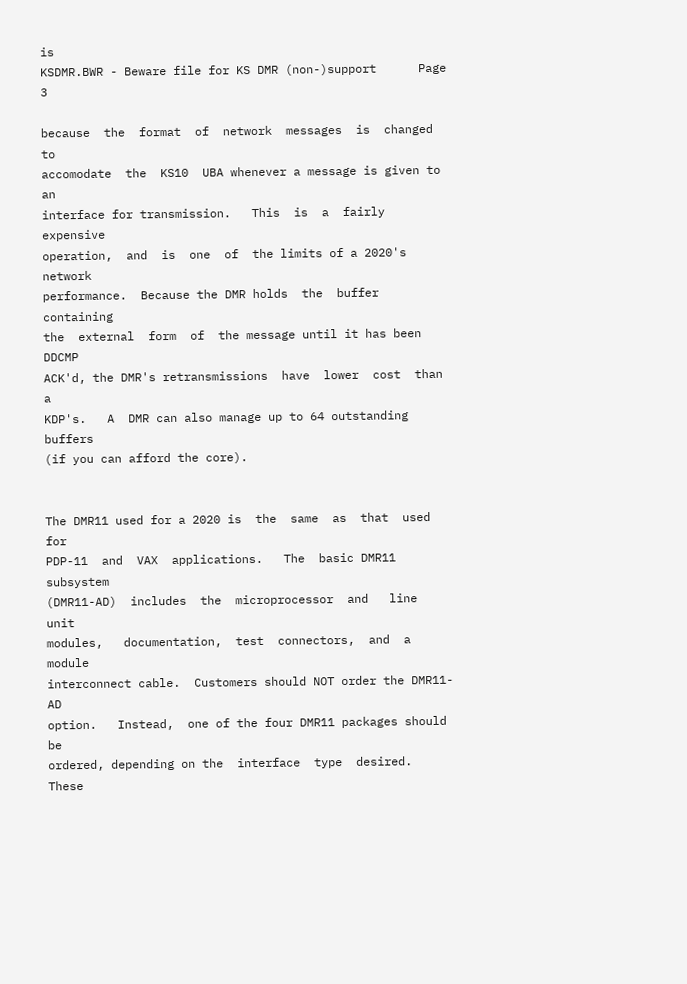is
KSDMR.BWR - Beware file for KS DMR (non-)support      Page 3

because  the  format  of  network  messages  is  changed  to
accomodate  the  KS10  UBA whenever a message is given to an
interface for transmission.   This  is  a  fairly  expensive
operation,  and  is  one  of  the limits of a 2020's network
performance.  Because the DMR holds  the  buffer  containing
the  external  form  of  the message until it has been DDCMP
ACK'd, the DMR's retransmissions  have  lower  cost  than  a
KDP's.   A  DMR can also manage up to 64 outstanding buffers
(if you can afford the core).


The DMR11 used for a 2020 is  the  same  as  that  used  for
PDP-11  and  VAX  applications.   The  basic DMR11 subsystem
(DMR11-AD)  includes  the  microprocessor  and   line   unit
modules,   documentation,  test  connectors,  and  a  module
interconnect cable.  Customers should NOT order the DMR11-AD
option.   Instead,  one of the four DMR11 packages should be
ordered, depending on the  interface  type  desired.   These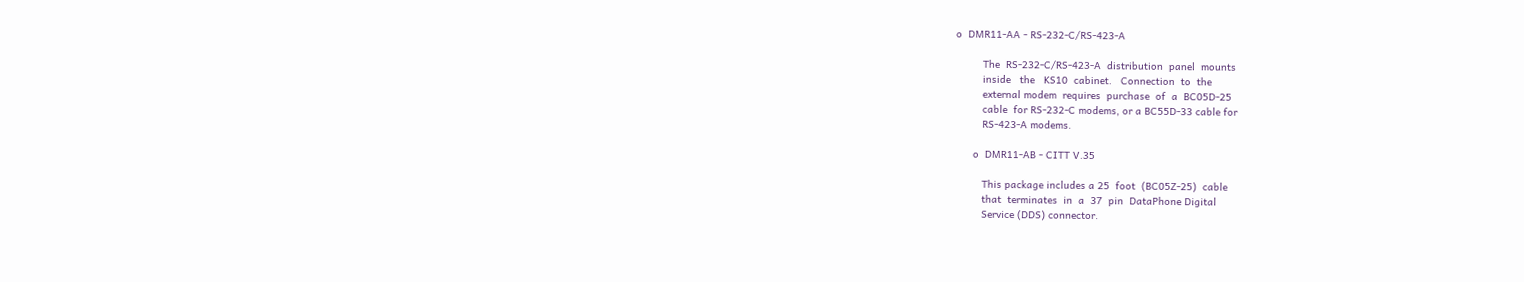o  DMR11-AA - RS-232-C/RS-423-A

         The  RS-232-C/RS-423-A  distribution  panel  mounts
         inside   the   KS10  cabinet.   Connection  to  the
         external modem  requires  purchase  of  a  BC05D-25
         cable  for RS-232-C modems, or a BC55D-33 cable for
         RS-423-A modems.

      o  DMR11-AB - CITT V.35

         This package includes a 25  foot  (BC05Z-25)  cable
         that  terminates  in  a  37  pin  DataPhone Digital
         Service (DDS) connector.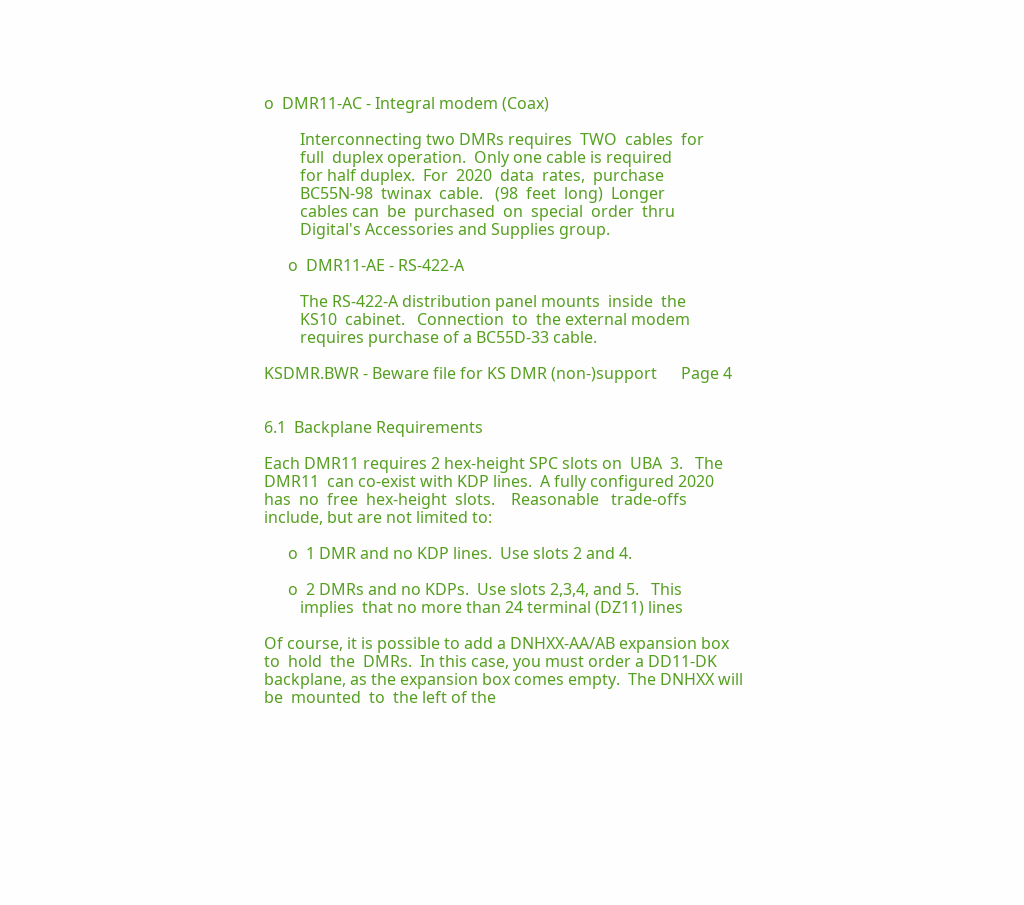o  DMR11-AC - Integral modem (Coax)

         Interconnecting two DMRs requires  TWO  cables  for
         full  duplex operation.  Only one cable is required
         for half duplex.  For  2020  data  rates,  purchase
         BC55N-98  twinax  cable.   (98  feet  long)  Longer
         cables can  be  purchased  on  special  order  thru
         Digital's Accessories and Supplies group.

      o  DMR11-AE - RS-422-A

         The RS-422-A distribution panel mounts  inside  the
         KS10  cabinet.   Connection  to  the external modem
         requires purchase of a BC55D-33 cable.

KSDMR.BWR - Beware file for KS DMR (non-)support      Page 4


6.1  Backplane Requirements

Each DMR11 requires 2 hex-height SPC slots on  UBA  3.   The
DMR11  can co-exist with KDP lines.  A fully configured 2020
has  no  free  hex-height  slots.    Reasonable   trade-offs
include, but are not limited to:

      o  1 DMR and no KDP lines.  Use slots 2 and 4.

      o  2 DMRs and no KDPs.  Use slots 2,3,4, and 5.   This
         implies  that no more than 24 terminal (DZ11) lines

Of course, it is possible to add a DNHXX-AA/AB expansion box
to  hold  the  DMRs.  In this case, you must order a DD11-DK
backplane, as the expansion box comes empty.  The DNHXX will
be  mounted  to  the left of the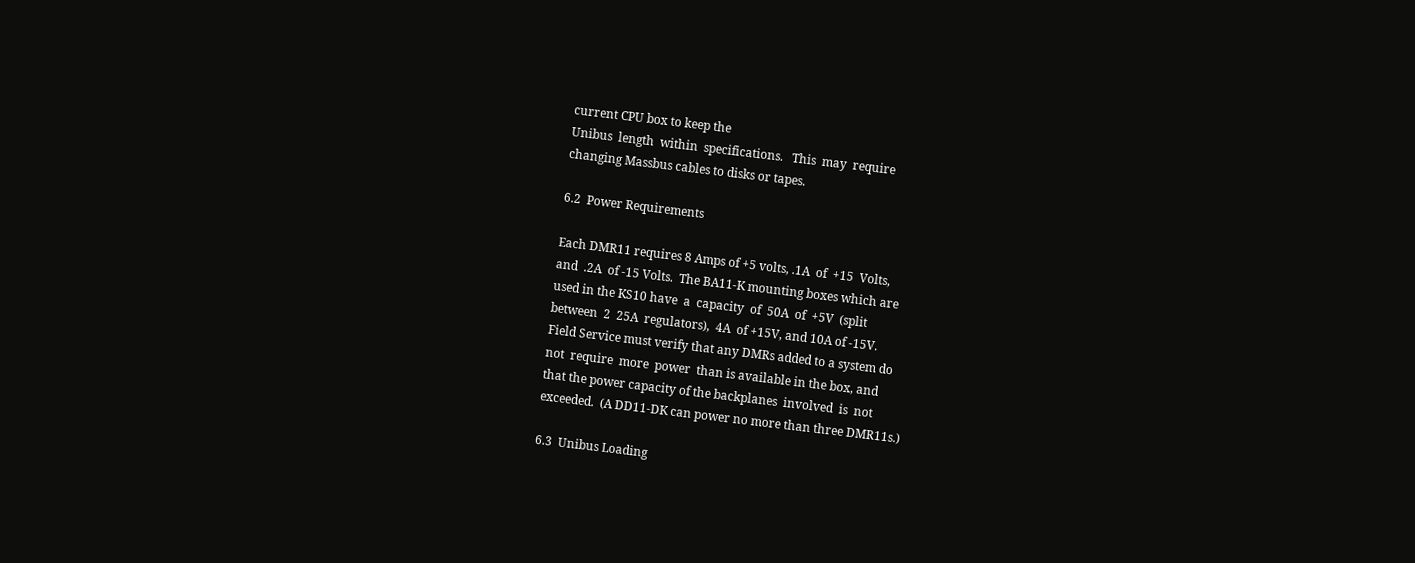current CPU box to keep the
Unibus  length  within  specifications.   This  may  require
changing Massbus cables to disks or tapes.

6.2  Power Requirements

Each DMR11 requires 8 Amps of +5 volts, .1A  of  +15  Volts,
and  .2A  of -15 Volts.  The BA11-K mounting boxes which are
used in the KS10 have  a  capacity  of  50A  of  +5V  (split
between  2  25A  regulators),  4A  of +15V, and 10A of -15V.
Field Service must verify that any DMRs added to a system do
not  require  more  power  than is available in the box, and
that the power capacity of the backplanes  involved  is  not
exceeded.  (A DD11-DK can power no more than three DMR11s.)

6.3  Unibus Loading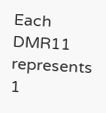Each DMR11 represents 1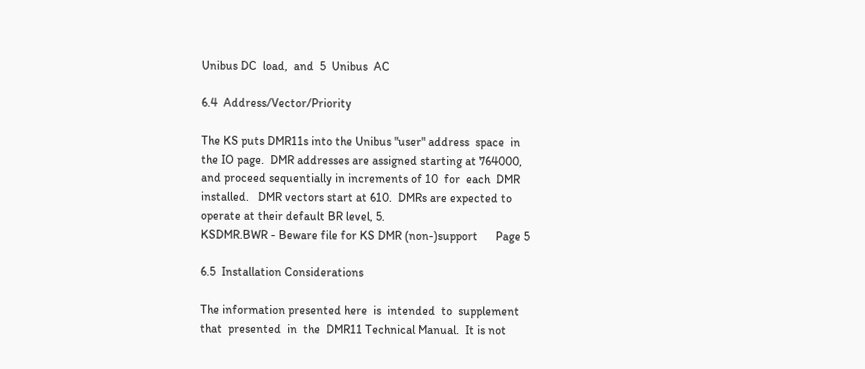Unibus DC  load,  and  5  Unibus  AC

6.4  Address/Vector/Priority

The KS puts DMR11s into the Unibus "user" address  space  in
the IO page.  DMR addresses are assigned starting at 764000,
and proceed sequentially in increments of 10  for  each  DMR
installed.   DMR vectors start at 610.  DMRs are expected to
operate at their default BR level, 5.
KSDMR.BWR - Beware file for KS DMR (non-)support      Page 5

6.5  Installation Considerations

The information presented here  is  intended  to  supplement
that  presented  in  the  DMR11 Technical Manual.  It is not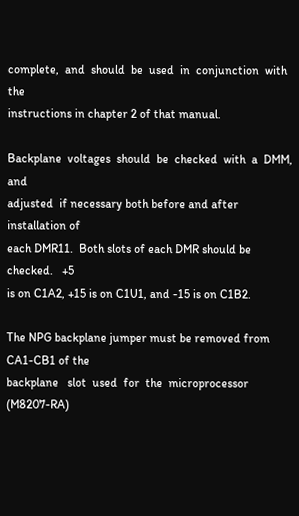complete,  and  should  be  used  in  conjunction  with  the
instructions in chapter 2 of that manual.

Backplane  voltages  should  be  checked  with  a  DMM,  and
adjusted  if necessary both before and after installation of
each DMR11.  Both slots of each DMR should be  checked.   +5
is on C1A2, +15 is on C1U1, and -15 is on C1B2.

The NPG backplane jumper must be removed from CA1-CB1 of the
backplane   slot  used  for  the  microprocessor  (M8207-RA)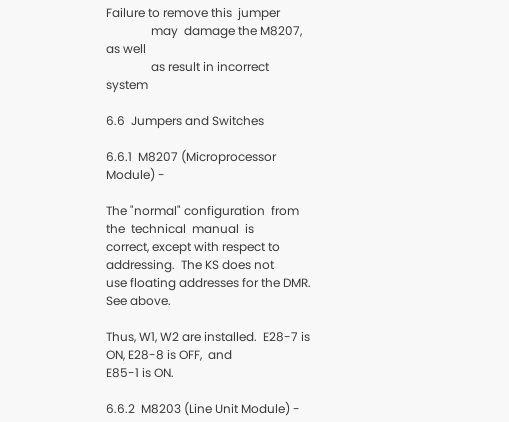Failure to remove this  jumper
               may  damage the M8207, as well
               as result in incorrect  system

6.6  Jumpers and Switches

6.6.1  M8207 (Microprocessor Module) -

The "normal" configuration  from  the  technical  manual  is
correct, except with respect to addressing.  The KS does not
use floating addresses for the DMR.  See above.

Thus, W1, W2 are installed.  E28-7 is ON, E28-8 is OFF,  and
E85-1 is ON.

6.6.2  M8203 (Line Unit Module) -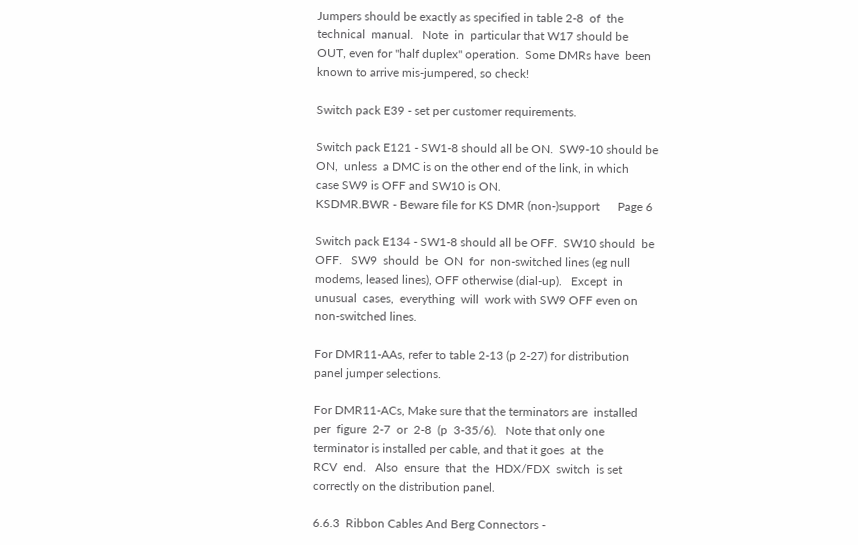Jumpers should be exactly as specified in table 2-8  of  the
technical  manual.   Note  in  particular that W17 should be
OUT, even for "half duplex" operation.  Some DMRs have  been
known to arrive mis-jumpered, so check!

Switch pack E39 - set per customer requirements.

Switch pack E121 - SW1-8 should all be ON.  SW9-10 should be
ON,  unless  a DMC is on the other end of the link, in which
case SW9 is OFF and SW10 is ON.
KSDMR.BWR - Beware file for KS DMR (non-)support      Page 6

Switch pack E134 - SW1-8 should all be OFF.  SW10 should  be
OFF.   SW9  should  be  ON  for  non-switched lines (eg null
modems, leased lines), OFF otherwise (dial-up).   Except  in
unusual  cases,  everything  will  work with SW9 OFF even on
non-switched lines.

For DMR11-AAs, refer to table 2-13 (p 2-27) for distribution
panel jumper selections.

For DMR11-ACs, Make sure that the terminators are  installed
per  figure  2-7  or  2-8  (p  3-35/6).   Note that only one
terminator is installed per cable, and that it goes  at  the
RCV  end.   Also  ensure  that  the  HDX/FDX  switch  is set
correctly on the distribution panel.

6.6.3  Ribbon Cables And Berg Connectors -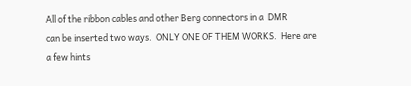All of the ribbon cables and other Berg connectors in a  DMR
can be inserted two ways.  ONLY ONE OF THEM WORKS.  Here are
a few hints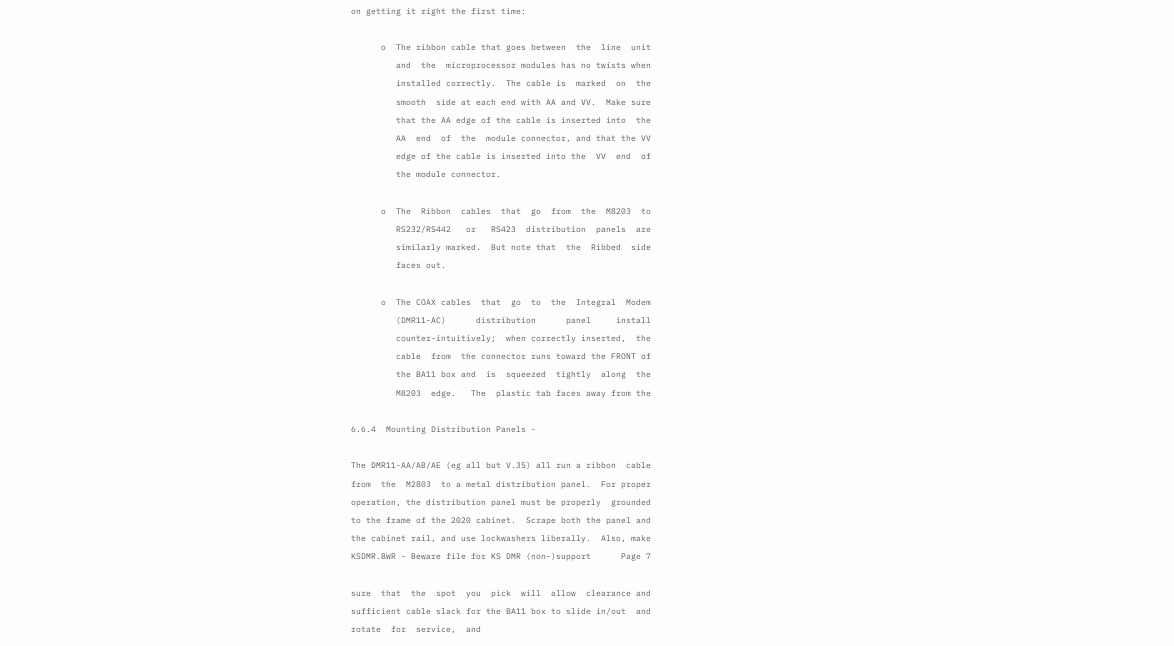on getting it right the first time:

      o  The ribbon cable that goes between  the  line  unit
         and  the  microprocessor modules has no twists when
         installed correctly.  The cable is  marked  on  the
         smooth  side at each end with AA and VV.  Make sure
         that the AA edge of the cable is inserted into  the
         AA  end  of  the  module connector, and that the VV
         edge of the cable is inserted into the  VV  end  of
         the module connector.

      o  The  Ribbon  cables  that  go  from  the  M8203  to
         RS232/RS442   or   RS423  distribution  panels  are
         similarly marked.  But note that  the  Ribbed  side
         faces out.

      o  The COAX cables  that  go  to  the  Integral  Modem
         (DMR11-AC)      distribution      panel     install
         counter-intuitively;  when correctly inserted,  the
         cable  from  the connector runs toward the FRONT of
         the BA11 box and  is  squeezed  tightly  along  the
         M8203  edge.   The  plastic tab faces away from the

6.6.4  Mounting Distribution Panels -

The DMR11-AA/AB/AE (eg all but V.35) all run a ribbon  cable
from  the  M2803  to a metal distribution panel.  For proper
operation, the distribution panel must be properly  grounded
to the frame of the 2020 cabinet.  Scrape both the panel and
the cabinet rail, and use lockwashers liberally.  Also, make
KSDMR.BWR - Beware file for KS DMR (non-)support      Page 7

sure  that  the  spot  you  pick  will  allow  clearance and
sufficient cable slack for the BA11 box to slide in/out  and
rotate  for  service,  and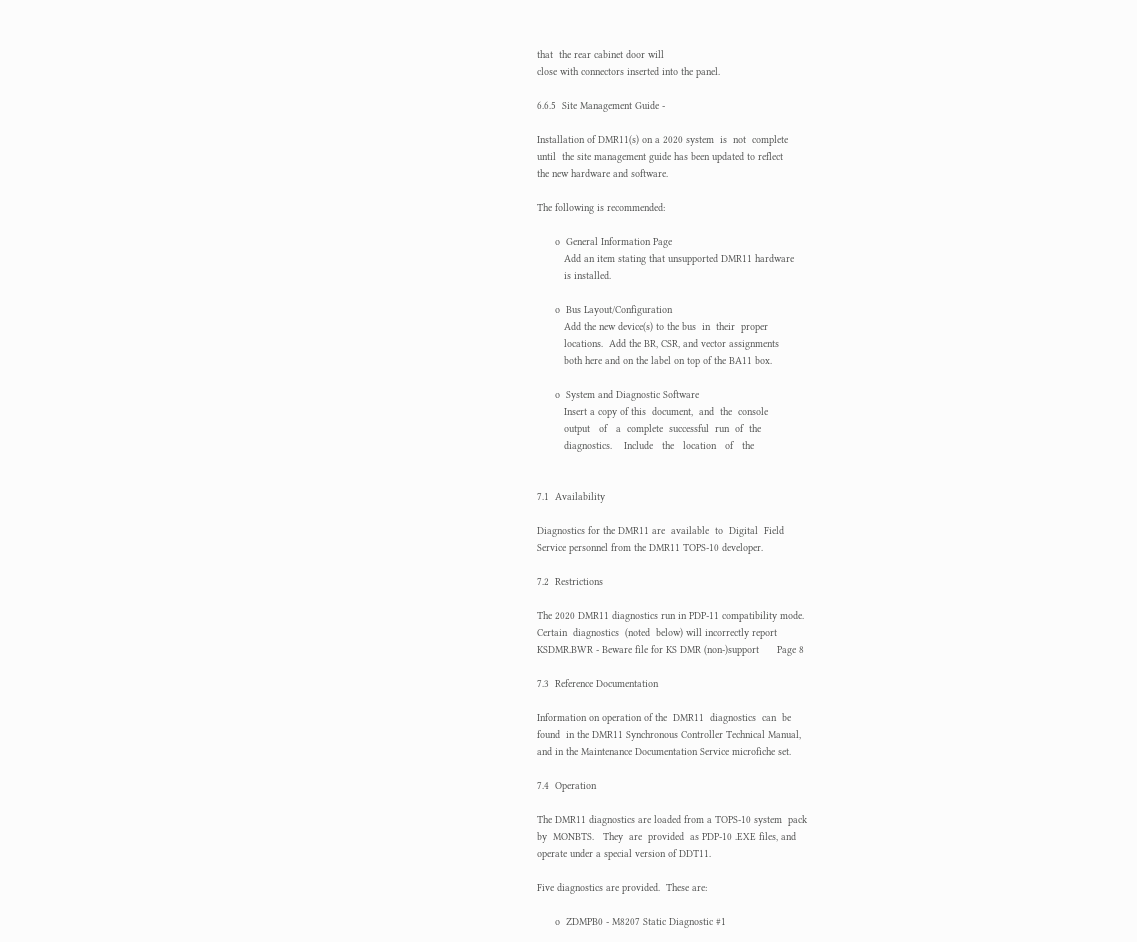that  the rear cabinet door will
close with connectors inserted into the panel.

6.6.5  Site Management Guide -

Installation of DMR11(s) on a 2020 system  is  not  complete
until  the site management guide has been updated to reflect
the new hardware and software.

The following is recommended:

      o  General Information Page
         Add an item stating that unsupported DMR11 hardware
         is installed.

      o  Bus Layout/Configuration
         Add the new device(s) to the bus  in  their  proper
         locations.  Add the BR, CSR, and vector assignments
         both here and on the label on top of the BA11 box.

      o  System and Diagnostic Software
         Insert a copy of this  document,  and  the  console
         output   of   a  complete  successful  run  of  the
         diagnostics.    Include   the   location   of   the


7.1  Availability

Diagnostics for the DMR11 are  available  to  Digital  Field
Service personnel from the DMR11 TOPS-10 developer.

7.2  Restrictions

The 2020 DMR11 diagnostics run in PDP-11 compatibility mode.
Certain  diagnostics  (noted  below) will incorrectly report
KSDMR.BWR - Beware file for KS DMR (non-)support      Page 8

7.3  Reference Documentation

Information on operation of the  DMR11  diagnostics  can  be
found  in the DMR11 Synchronous Controller Technical Manual,
and in the Maintenance Documentation Service microfiche set.

7.4  Operation

The DMR11 diagnostics are loaded from a TOPS-10 system  pack
by  MONBTS.   They  are  provided  as PDP-10 .EXE files, and
operate under a special version of DDT11.

Five diagnostics are provided.  These are:

      o  ZDMPB0 - M8207 Static Diagnostic #1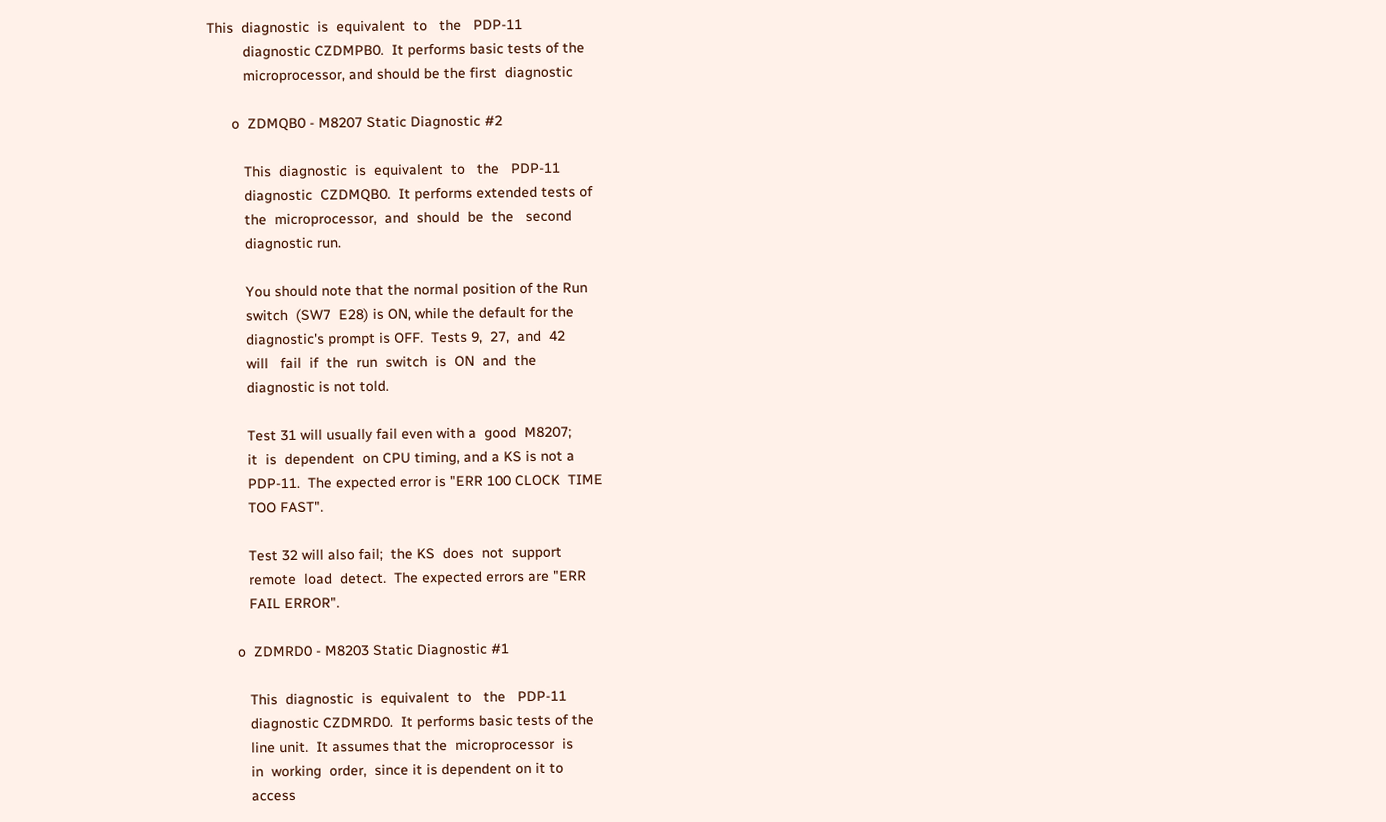This  diagnostic  is  equivalent  to   the   PDP-11
         diagnostic CZDMPB0.  It performs basic tests of the
         microprocessor, and should be the first  diagnostic

      o  ZDMQB0 - M8207 Static Diagnostic #2

         This  diagnostic  is  equivalent  to   the   PDP-11
         diagnostic  CZDMQB0.  It performs extended tests of
         the  microprocessor,  and  should  be  the   second
         diagnostic run.

         You should note that the normal position of the Run
         switch  (SW7  E28) is ON, while the default for the
         diagnostic's prompt is OFF.  Tests 9,  27,  and  42
         will   fail  if  the  run  switch  is  ON  and  the
         diagnostic is not told.

         Test 31 will usually fail even with a  good  M8207;
         it  is  dependent  on CPU timing, and a KS is not a
         PDP-11.  The expected error is "ERR 100 CLOCK  TIME
         TOO FAST".

         Test 32 will also fail;  the KS  does  not  support
         remote  load  detect.  The expected errors are "ERR
         FAIL ERROR".

      o  ZDMRD0 - M8203 Static Diagnostic #1

         This  diagnostic  is  equivalent  to   the   PDP-11
         diagnostic CZDMRD0.  It performs basic tests of the
         line unit.  It assumes that the  microprocessor  is
         in  working  order,  since it is dependent on it to
         access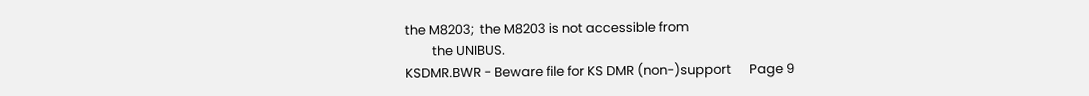the M8203;  the M8203 is not accessible from
         the UNIBUS.
KSDMR.BWR - Beware file for KS DMR (non-)support      Page 9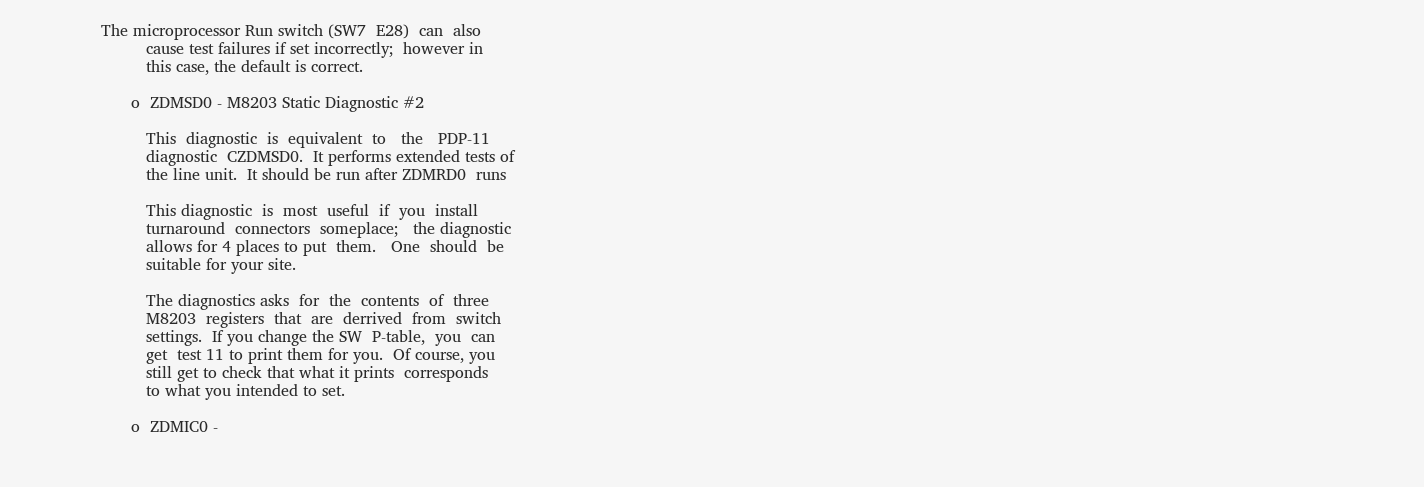The microprocessor Run switch (SW7  E28)  can  also
         cause test failures if set incorrectly;  however in
         this case, the default is correct.

      o  ZDMSD0 - M8203 Static Diagnostic #2

         This  diagnostic  is  equivalent  to   the   PDP-11
         diagnostic  CZDMSD0.  It performs extended tests of
         the line unit.  It should be run after ZDMRD0  runs

         This diagnostic  is  most  useful  if  you  install
         turnaround  connectors  someplace;   the diagnostic
         allows for 4 places to put  them.   One  should  be
         suitable for your site.

         The diagnostics asks  for  the  contents  of  three
         M8203  registers  that  are  derrived  from  switch
         settings.  If you change the SW  P-table,  you  can
         get  test 11 to print them for you.  Of course, you
         still get to check that what it prints  corresponds
         to what you intended to set.

      o  ZDMIC0 -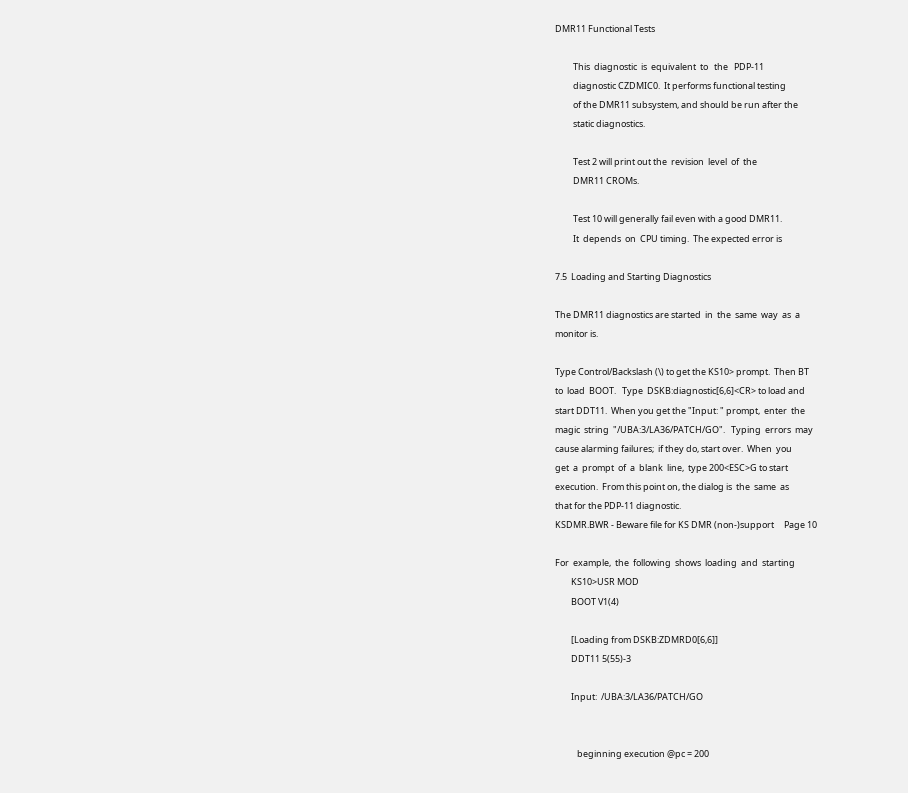DMR11 Functional Tests

         This  diagnostic  is  equivalent  to   the   PDP-11
         diagnostic CZDMIC0.  It performs functional testing
         of the DMR11 subsystem, and should be run after the
         static diagnostics.

         Test 2 will print out the  revision  level  of  the
         DMR11 CROMs.

         Test 10 will generally fail even with a good DMR11.
         It  depends  on  CPU timing.  The expected error is

7.5  Loading and Starting Diagnostics

The DMR11 diagnostics are started  in  the  same  way  as  a
monitor is.

Type Control/Backslash (\) to get the KS10> prompt.  Then BT
to  load  BOOT.   Type  DSKB:diagnostic[6,6]<CR> to load and
start DDT11.  When you get the "Input: " prompt,  enter  the
magic  string  "/UBA:3/LA36/PATCH/GO".   Typing  errors  may
cause alarming failures;  if they do, start over.  When  you
get  a  prompt  of  a  blank  line,  type 200<ESC>G to start
execution.  From this point on, the dialog is  the  same  as
that for the PDP-11 diagnostic.
KSDMR.BWR - Beware file for KS DMR (non-)support     Page 10

For  example,  the  following  shows  loading  and  starting
        KS10>USR MOD
        BOOT V1(4)

        [Loading from DSKB:ZDMRD0[6,6]]
        DDT11 5(55)-3

        Input:  /UBA:3/LA36/PATCH/GO


           beginning execution @pc = 200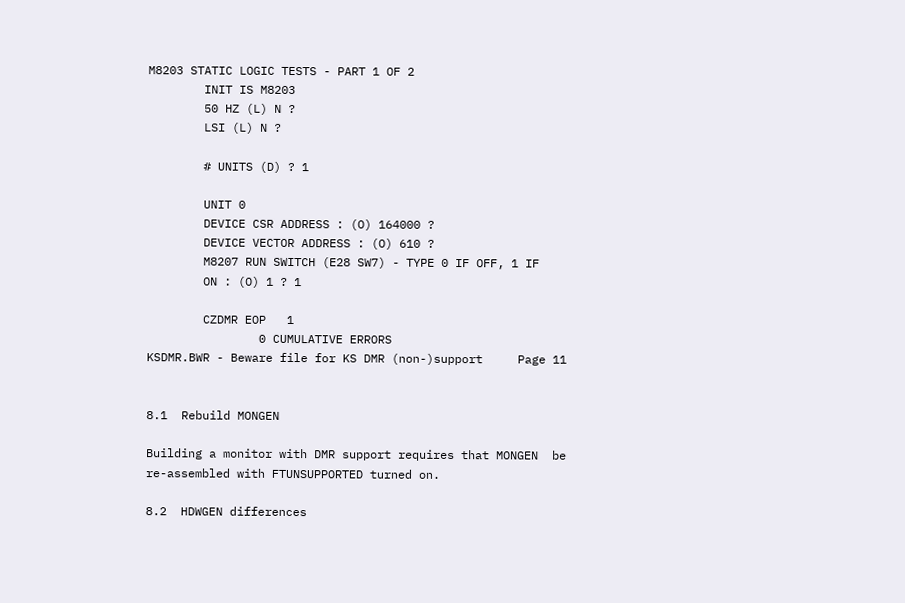M8203 STATIC LOGIC TESTS - PART 1 OF 2
        INIT IS M8203
        50 HZ (L) N ?
        LSI (L) N ?

        # UNITS (D) ? 1

        UNIT 0
        DEVICE CSR ADDRESS : (O) 164000 ?
        DEVICE VECTOR ADDRESS : (O) 610 ?
        M8207 RUN SWITCH (E28 SW7) - TYPE 0 IF OFF, 1 IF
        ON : (O) 1 ? 1

        CZDMR EOP   1
                0 CUMULATIVE ERRORS
KSDMR.BWR - Beware file for KS DMR (non-)support     Page 11


8.1  Rebuild MONGEN

Building a monitor with DMR support requires that MONGEN  be
re-assembled with FTUNSUPPORTED turned on.

8.2  HDWGEN differences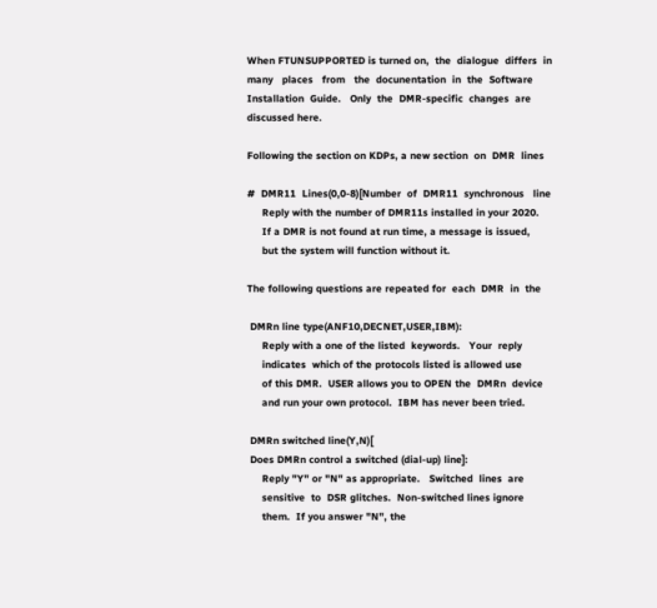When FTUNSUPPORTED is turned on,  the  dialogue  differs  in
many   places   from   the  docunentation  in  the  Software
Installation  Guide.   Only  the  DMR-specific  changes  are
discussed here.

Following the section on KDPs, a new section  on  DMR  lines

#  DMR11  Lines(0,0-8)[Number  of  DMR11  synchronous   line
     Reply with the number of DMR11s installed in your 2020.
     If a DMR is not found at run time, a message is issued,
     but the system will function without it.

The following questions are repeated for  each  DMR  in  the

 DMRn line type(ANF10,DECNET,USER,IBM):
     Reply with a one of the listed  keywords.   Your  reply
     indicates  which of the protocols listed is allowed use
     of this DMR.  USER allows you to OPEN the  DMRn  device
     and run your own protocol.  IBM has never been tried.

 DMRn switched line(Y,N)[
 Does DMRn control a switched (dial-up) line]:
     Reply "Y" or "N" as appropriate.   Switched  lines  are
     sensitive  to  DSR glitches.  Non-switched lines ignore
     them.  If you answer "N", the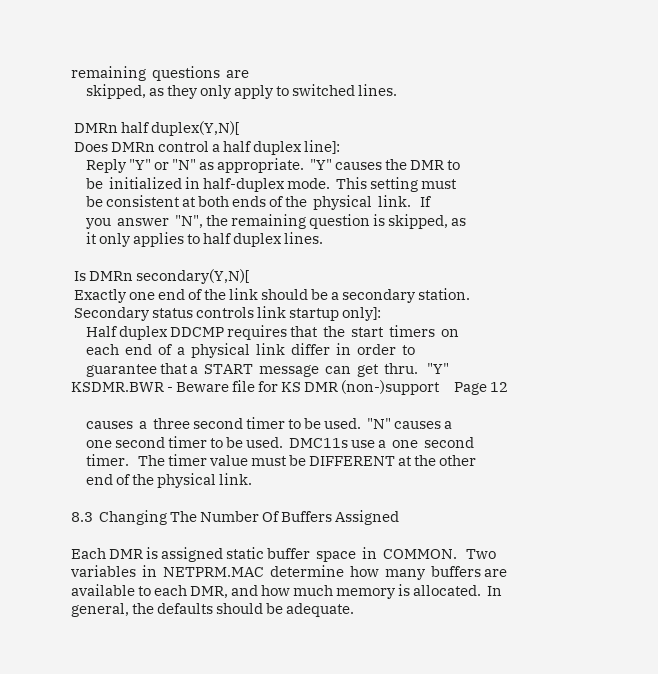remaining  questions  are
     skipped, as they only apply to switched lines.

 DMRn half duplex(Y,N)[
 Does DMRn control a half duplex line]:
     Reply "Y" or "N" as appropriate.  "Y" causes the DMR to
     be  initialized in half-duplex mode.  This setting must
     be consistent at both ends of the  physical  link.   If
     you  answer  "N", the remaining question is skipped, as
     it only applies to half duplex lines.

 Is DMRn secondary(Y,N)[
 Exactly one end of the link should be a secondary station.
 Secondary status controls link startup only]:
     Half duplex DDCMP requires that  the  start  timers  on
     each  end  of  a  physical  link  differ  in  order  to
     guarantee that a  START  message  can  get  thru.   "Y"
KSDMR.BWR - Beware file for KS DMR (non-)support     Page 12

     causes  a  three second timer to be used.  "N" causes a
     one second timer to be used.  DMC11s use a  one  second
     timer.   The timer value must be DIFFERENT at the other
     end of the physical link.

8.3  Changing The Number Of Buffers Assigned

Each DMR is assigned static buffer  space  in  COMMON.   Two
variables  in  NETPRM.MAC  determine  how  many  buffers are
available to each DMR, and how much memory is allocated.  In
general, the defaults should be adequate.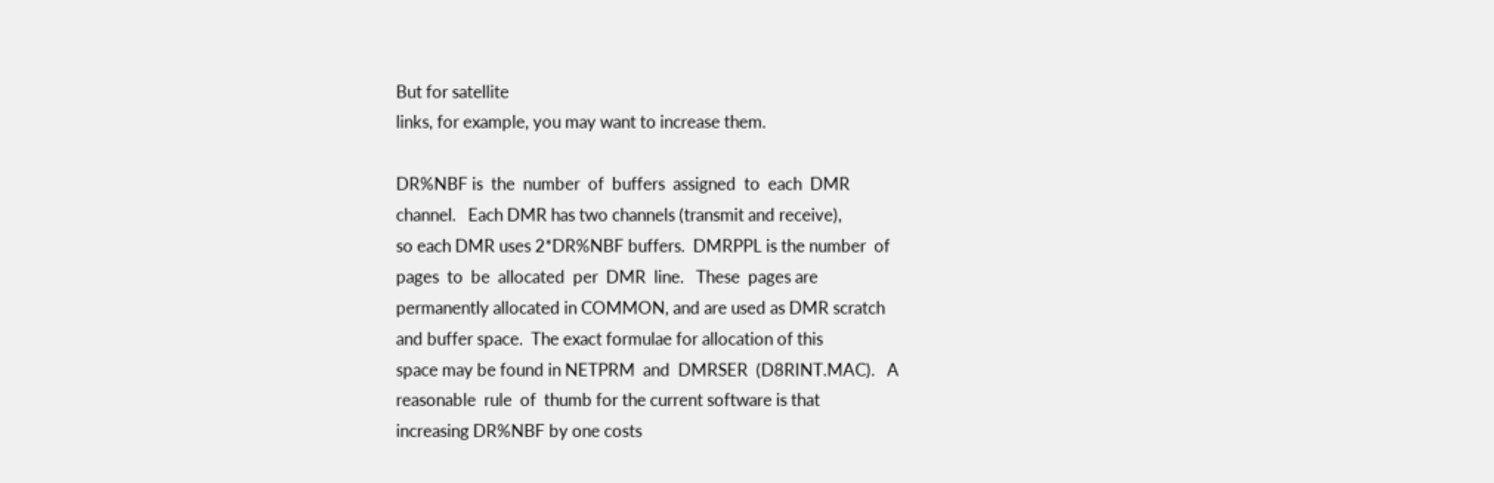But for satellite
links, for example, you may want to increase them.

DR%NBF is  the  number  of  buffers  assigned  to  each  DMR
channel.   Each DMR has two channels (transmit and receive),
so each DMR uses 2*DR%NBF buffers.  DMRPPL is the number  of
pages  to  be  allocated  per  DMR  line.   These  pages are
permanently allocated in COMMON, and are used as DMR scratch
and buffer space.  The exact formulae for allocation of this
space may be found in NETPRM  and  DMRSER  (D8RINT.MAC).   A
reasonable  rule  of  thumb for the current software is that
increasing DR%NBF by one costs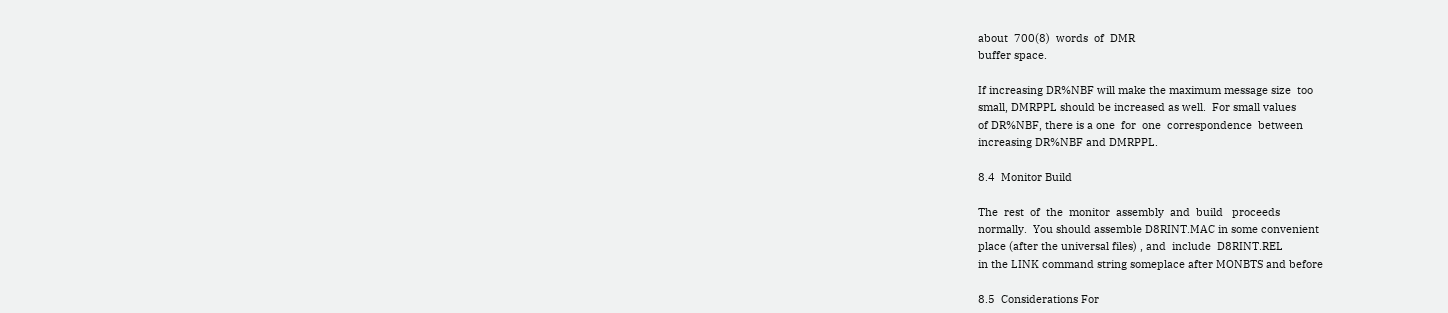about  700(8)  words  of  DMR
buffer space.

If increasing DR%NBF will make the maximum message size  too
small, DMRPPL should be increased as well.  For small values
of DR%NBF, there is a one  for  one  correspondence  between
increasing DR%NBF and DMRPPL.

8.4  Monitor Build

The  rest  of  the  monitor  assembly  and  build   proceeds
normally.  You should assemble D8RINT.MAC in some convenient
place (after the universal files) , and  include  D8RINT.REL
in the LINK command string someplace after MONBTS and before

8.5  Considerations For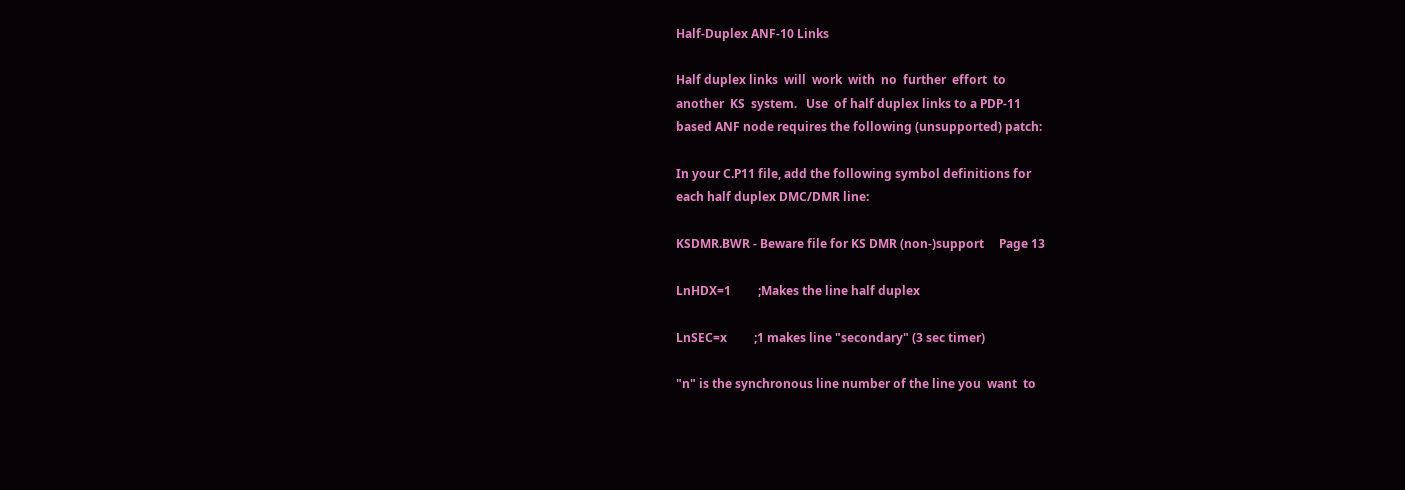Half-Duplex ANF-10 Links

Half duplex links  will  work  with  no  further  effort  to
another  KS  system.   Use  of half duplex links to a PDP-11
based ANF node requires the following (unsupported) patch:

In your C.P11 file, add the following symbol definitions for
each half duplex DMC/DMR line:

KSDMR.BWR - Beware file for KS DMR (non-)support     Page 13

LnHDX=1         ;Makes the line half duplex

LnSEC=x         ;1 makes line "secondary" (3 sec timer)

"n" is the synchronous line number of the line you  want  to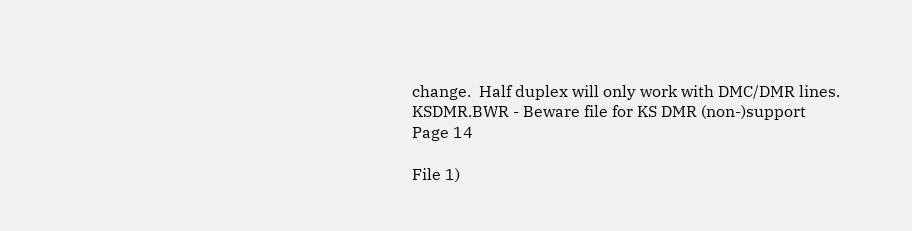change.  Half duplex will only work with DMC/DMR lines.
KSDMR.BWR - Beware file for KS DMR (non-)support     Page 14

File 1)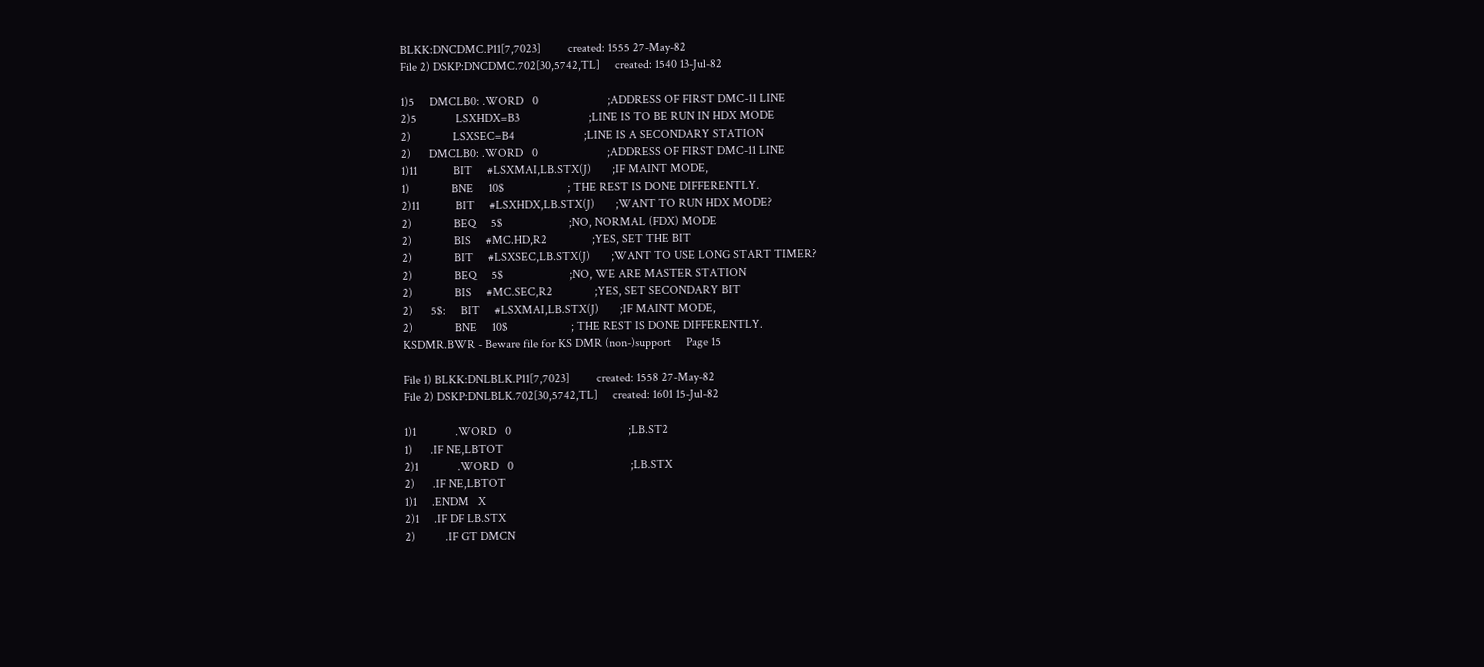BLKK:DNCDMC.P11[7,7023]         created: 1555 27-May-82
File 2) DSKP:DNCDMC.702[30,5742,TL]     created: 1540 13-Jul-82

1)5     DMCLB0: .WORD   0                       ;ADDRESS OF FIRST DMC-11 LINE
2)5             LSXHDX=B3                       ;LINE IS TO BE RUN IN HDX MODE
2)              LSXSEC=B4                       ;LINE IS A SECONDARY STATION
2)      DMCLB0: .WORD   0                       ;ADDRESS OF FIRST DMC-11 LINE
1)11            BIT     #LSXMAI,LB.STX(J)       ;IF MAINT MODE,
1)              BNE     10$                     ; THE REST IS DONE DIFFERENTLY.
2)11            BIT     #LSXHDX,LB.STX(J)       ;WANT TO RUN HDX MODE?
2)              BEQ     5$                      ;NO, NORMAL (FDX) MODE
2)              BIS     #MC.HD,R2               ;YES, SET THE BIT
2)              BIT     #LSXSEC,LB.STX(J)       ;WANT TO USE LONG START TIMER?
2)              BEQ     5$                      ;NO, WE ARE MASTER STATION
2)              BIS     #MC.SEC,R2              ;YES, SET SECONDARY BIT
2)      5$:     BIT     #LSXMAI,LB.STX(J)       ;IF MAINT MODE,
2)              BNE     10$                     ; THE REST IS DONE DIFFERENTLY.
KSDMR.BWR - Beware file for KS DMR (non-)support     Page 15

File 1) BLKK:DNLBLK.P11[7,7023]         created: 1558 27-May-82
File 2) DSKP:DNLBLK.702[30,5742,TL]     created: 1601 15-Jul-82

1)1             .WORD   0                                       ;LB.ST2
1)      .IF NE,LBTOT
2)1             .WORD   0                                       ;LB.STX
2)      .IF NE,LBTOT
1)1     .ENDM   X
2)1     .IF DF LB.STX
2)          .IF GT DMCN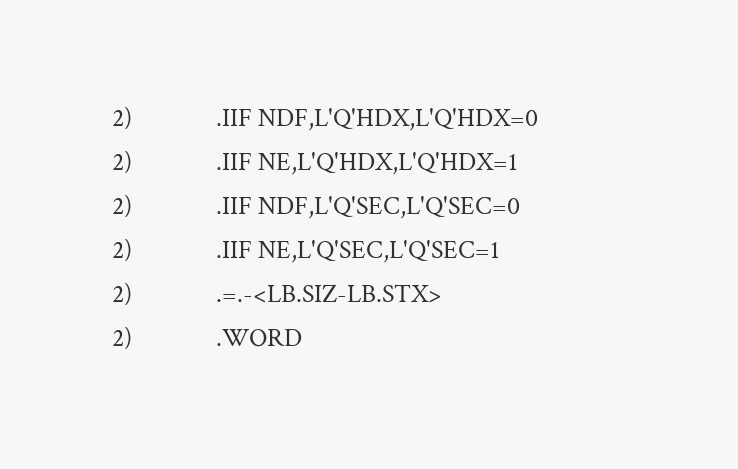2)              .IIF NDF,L'Q'HDX,L'Q'HDX=0
2)              .IIF NE,L'Q'HDX,L'Q'HDX=1
2)              .IIF NDF,L'Q'SEC,L'Q'SEC=0
2)              .IIF NE,L'Q'SEC,L'Q'SEC=1
2)              .=.-<LB.SIZ-LB.STX>
2)              .WORD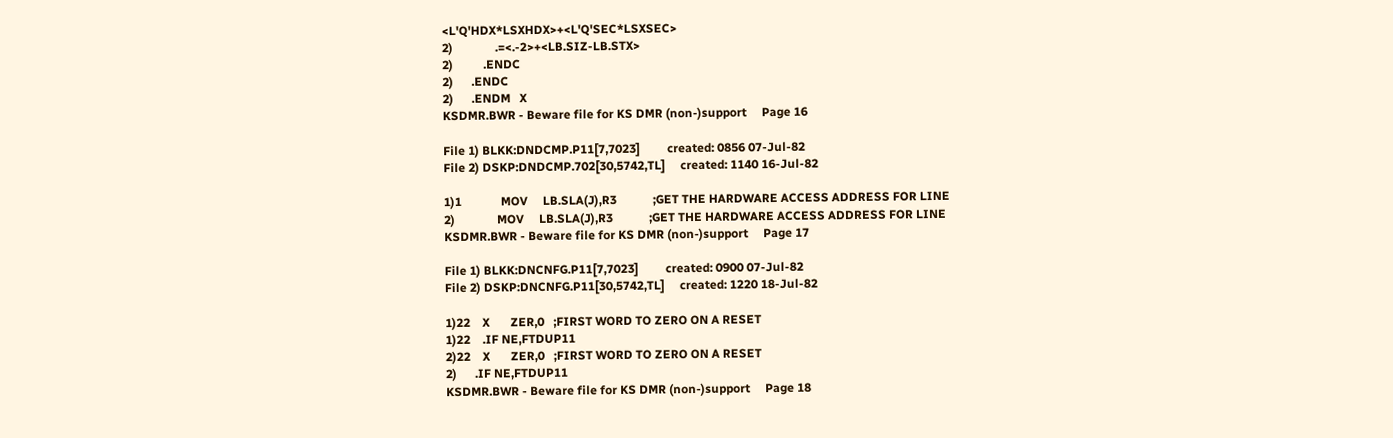<L'Q'HDX*LSXHDX>+<L'Q'SEC*LSXSEC>
2)              .=<.-2>+<LB.SIZ-LB.STX>
2)          .ENDC
2)      .ENDC
2)      .ENDM   X
KSDMR.BWR - Beware file for KS DMR (non-)support     Page 16

File 1) BLKK:DNDCMP.P11[7,7023]         created: 0856 07-Jul-82
File 2) DSKP:DNDCMP.702[30,5742,TL]     created: 1140 16-Jul-82

1)1             MOV     LB.SLA(J),R3            ;GET THE HARDWARE ACCESS ADDRESS FOR LINE
2)              MOV     LB.SLA(J),R3            ;GET THE HARDWARE ACCESS ADDRESS FOR LINE
KSDMR.BWR - Beware file for KS DMR (non-)support     Page 17

File 1) BLKK:DNCNFG.P11[7,7023]         created: 0900 07-Jul-82
File 2) DSKP:DNCNFG.P11[30,5742,TL]     created: 1220 18-Jul-82

1)22    X       ZER,0   ;FIRST WORD TO ZERO ON A RESET
1)22    .IF NE,FTDUP11
2)22    X       ZER,0   ;FIRST WORD TO ZERO ON A RESET
2)      .IF NE,FTDUP11
KSDMR.BWR - Beware file for KS DMR (non-)support     Page 18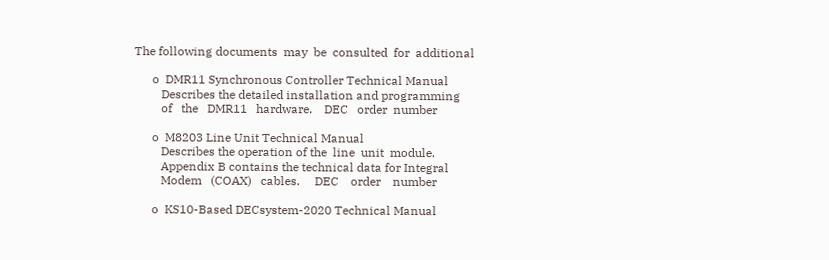The following documents  may  be  consulted  for  additional

      o  DMR11 Synchronous Controller Technical Manual
         Describes the detailed installation and programming
         of   the   DMR11   hardware.    DEC   order  number

      o  M8203 Line Unit Technical Manual
         Describes the operation of the  line  unit  module.
         Appendix B contains the technical data for Integral
         Modem   (COAX)   cables.     DEC    order    number

      o  KS10-Based DECsystem-2020 Technical Manual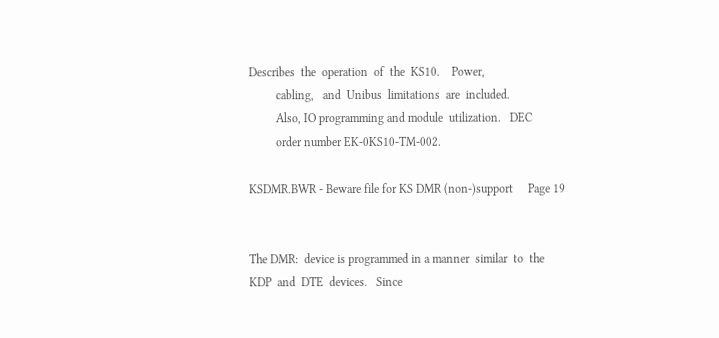Describes  the  operation  of  the  KS10.    Power,
         cabling,   and  Unibus  limitations  are  included.
         Also, IO programming and module  utilization.   DEC
         order number EK-0KS10-TM-002.

KSDMR.BWR - Beware file for KS DMR (non-)support     Page 19


The DMR:  device is programmed in a manner  similar  to  the
KDP  and  DTE  devices.   Since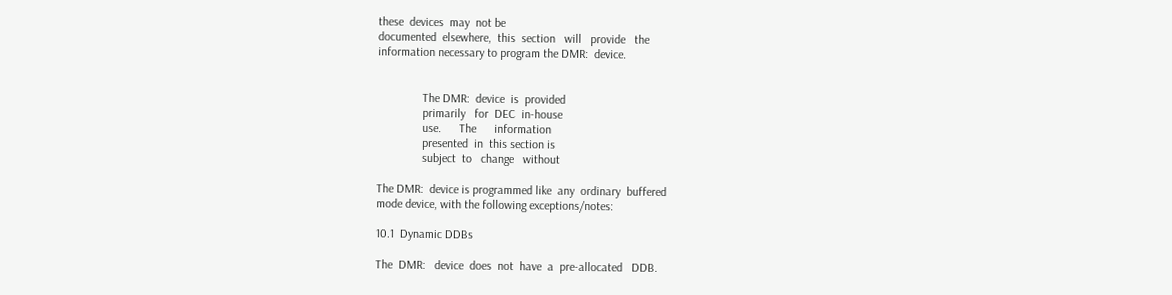these  devices  may  not be
documented  elsewhere,  this  section   will   provide   the
information necessary to program the DMR:  device.


               The DMR:  device  is  provided
               primarily   for  DEC  in-house
               use.      The      information
               presented  in  this section is
               subject  to   change   without

The DMR:  device is programmed like  any  ordinary  buffered
mode device, with the following exceptions/notes:

10.1  Dynamic DDBs

The  DMR:   device  does  not  have  a  pre-allocated   DDB.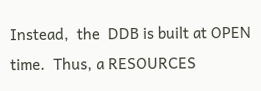Instead,  the  DDB is built at OPEN time.  Thus, a RESOURCES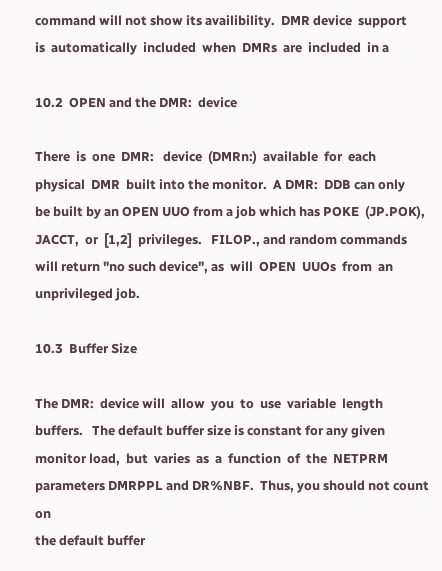command will not show its availibility.  DMR device  support
is  automatically  included  when  DMRs  are  included  in a

10.2  OPEN and the DMR:  device

There  is  one  DMR:   device  (DMRn:)  available  for  each
physical  DMR  built into the monitor.  A DMR:  DDB can only
be built by an OPEN UUO from a job which has POKE  (JP.POK),
JACCT,  or  [1,2]  privileges.   FILOP., and random commands
will return "no such device", as  will  OPEN  UUOs  from  an
unprivileged job.

10.3  Buffer Size

The DMR:  device will  allow  you  to  use  variable  length
buffers.   The default buffer size is constant for any given
monitor load,  but  varies  as  a  function  of  the  NETPRM
parameters DMRPPL and DR%NBF.  Thus, you should not count on
the default buffer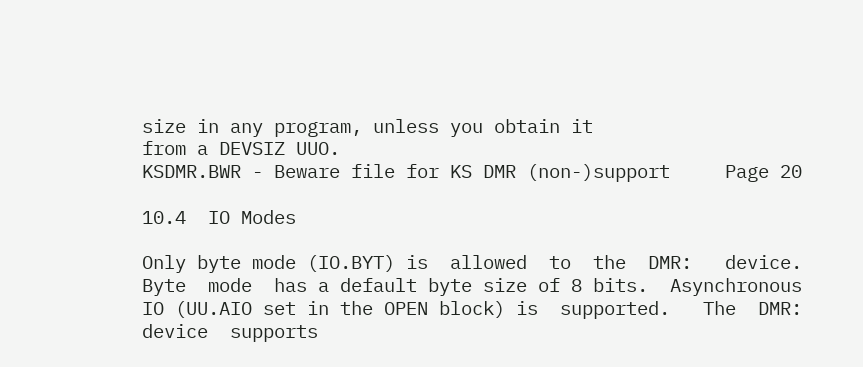size in any program, unless you obtain it
from a DEVSIZ UUO.
KSDMR.BWR - Beware file for KS DMR (non-)support     Page 20

10.4  IO Modes

Only byte mode (IO.BYT) is  allowed  to  the  DMR:   device.
Byte  mode  has a default byte size of 8 bits.  Asynchronous
IO (UU.AIO set in the OPEN block) is  supported.   The  DMR:
device  supports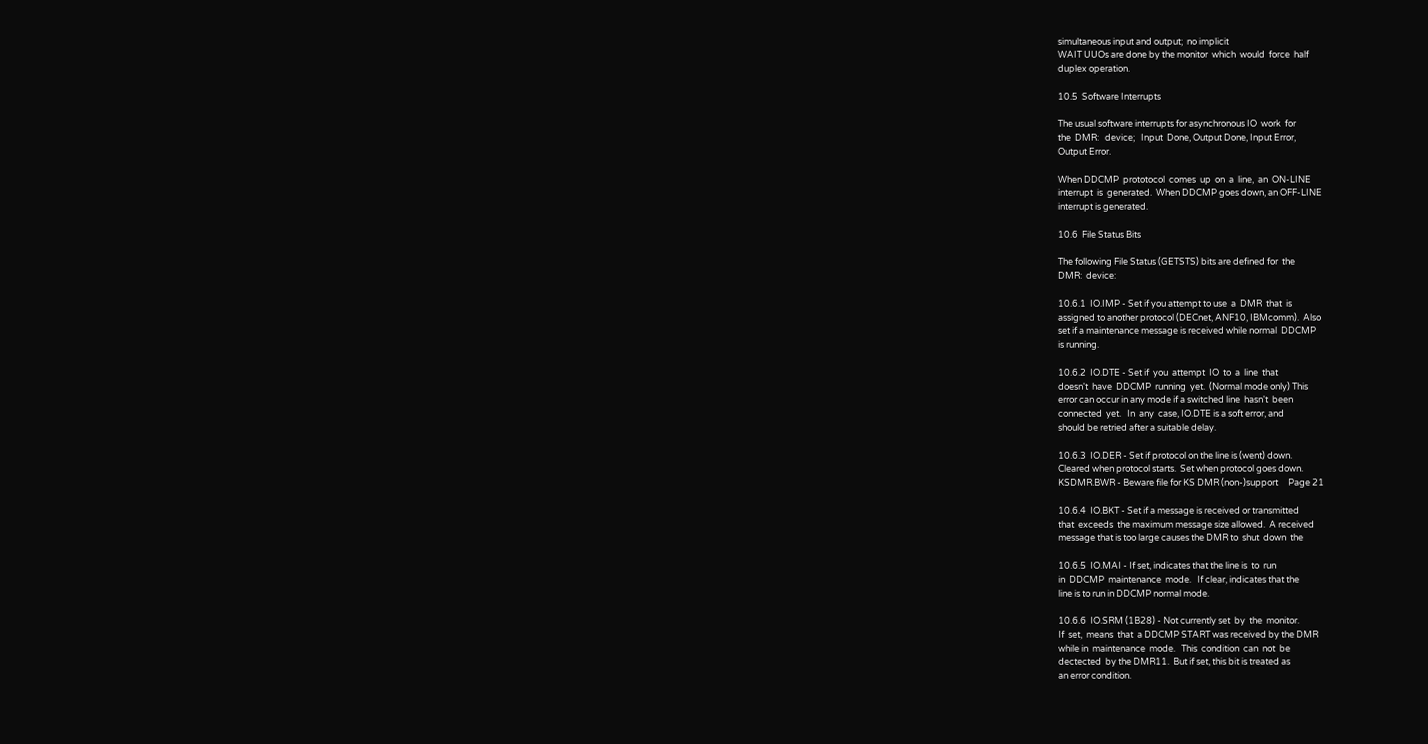simultaneous input and output;  no implicit
WAIT UUOs are done by the monitor  which  would  force  half
duplex operation.

10.5  Software Interrupts

The usual software interrupts for asynchronous IO  work  for
the  DMR:   device;   Input  Done, Output Done, Input Error,
Output Error.

When DDCMP  prototocol  comes  up  on  a  line,  an  ON-LINE
interrupt  is  generated.  When DDCMP goes down, an OFF-LINE
interrupt is generated.

10.6  File Status Bits

The following File Status (GETSTS) bits are defined for  the
DMR:  device:

10.6.1  IO.IMP - Set if you attempt to use  a  DMR  that  is
assigned to another protocol (DECnet, ANF10, IBMcomm).  Also
set if a maintenance message is received while normal  DDCMP
is running.

10.6.2  IO.DTE - Set if  you  attempt  IO  to  a  line  that
doesn't  have  DDCMP  running  yet.  (Normal mode only) This
error can occur in any mode if a switched line  hasn't  been
connected  yet.   In  any  case, IO.DTE is a soft error, and
should be retried after a suitable delay.

10.6.3  IO.DER - Set if protocol on the line is (went) down.
Cleared when protocol starts.  Set when protocol goes down.
KSDMR.BWR - Beware file for KS DMR (non-)support     Page 21

10.6.4  IO.BKT - Set if a message is received or transmitted
that  exceeds  the maximum message size allowed.  A received
message that is too large causes the DMR to  shut  down  the

10.6.5  IO.MAI - If set, indicates that the line is  to  run
in  DDCMP  maintenance  mode.   If clear, indicates that the
line is to run in DDCMP normal mode.

10.6.6  IO.SRM (1B28) - Not currently set  by  the  monitor.
If  set,  means  that  a DDCMP START was received by the DMR
while in  maintenance  mode.   This  condition  can  not  be
dectected  by the DMR11.  But if set, this bit is treated as
an error condition.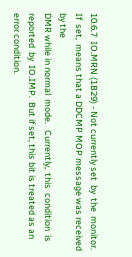10.6.7  IO.MRN (1B29) - Not currently set  by  the  monitor.
If  set,  means that a DDCMP MOP message was received by the
DMR while in normal  mode.   Currently,  this  condition  is
reported  by  IO.IMP.  But if set, this bit is treated as an
error condition.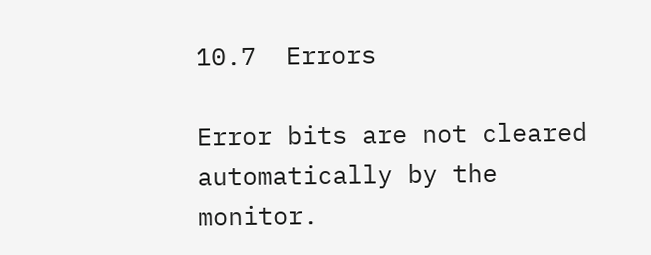10.7  Errors

Error bits are not cleared automatically by the monitor.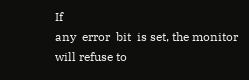If
any  error  bit  is set, the monitor will refuse to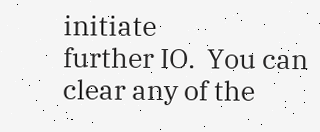initiate
further IO.  You can clear any of the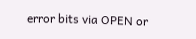error bits via OPEN or